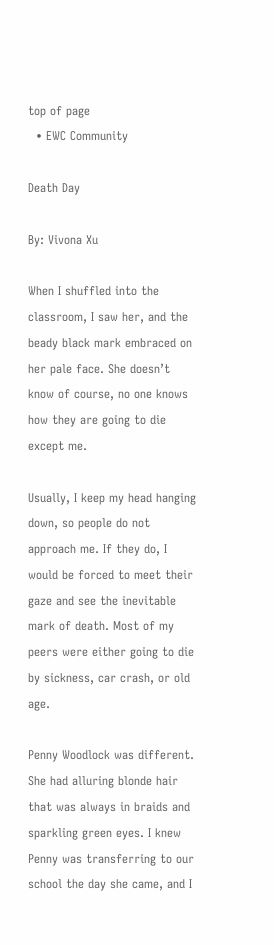top of page
  • EWC Community

Death Day

By: Vivona Xu

When I shuffled into the classroom, I saw her, and the beady black mark embraced on her pale face. She doesn’t know of course, no one knows how they are going to die except me.

Usually, I keep my head hanging down, so people do not approach me. If they do, I would be forced to meet their gaze and see the inevitable mark of death. Most of my peers were either going to die by sickness, car crash, or old age.

Penny Woodlock was different. She had alluring blonde hair that was always in braids and sparkling green eyes. I knew Penny was transferring to our school the day she came, and I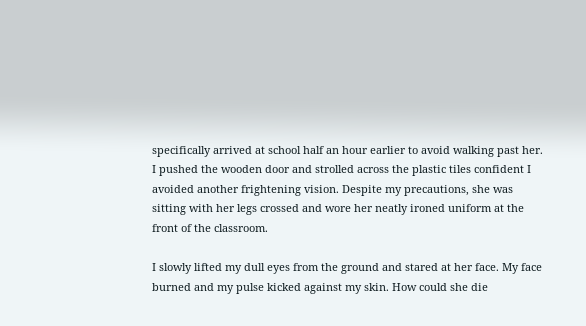specifically arrived at school half an hour earlier to avoid walking past her. I pushed the wooden door and strolled across the plastic tiles confident I avoided another frightening vision. Despite my precautions, she was sitting with her legs crossed and wore her neatly ironed uniform at the front of the classroom.

I slowly lifted my dull eyes from the ground and stared at her face. My face burned and my pulse kicked against my skin. How could she die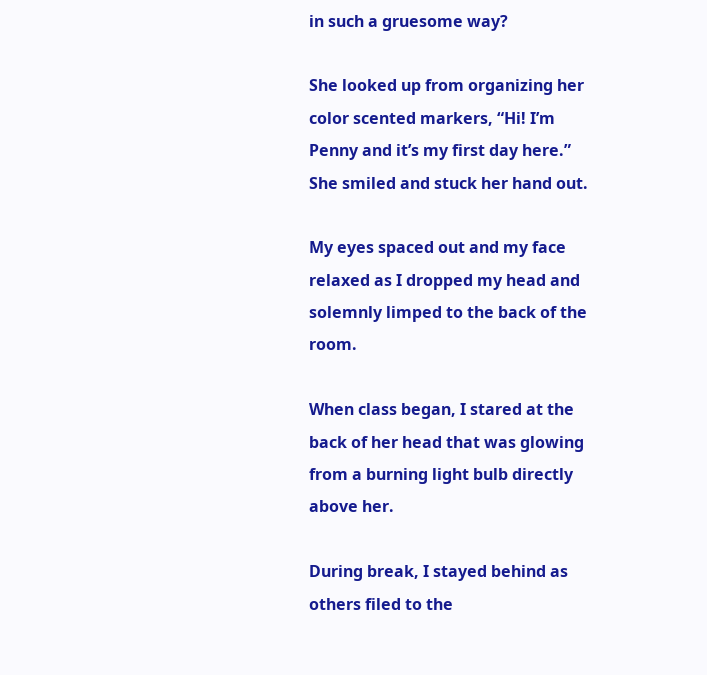in such a gruesome way?

She looked up from organizing her color scented markers, “Hi! I’m Penny and it’s my first day here.” She smiled and stuck her hand out.

My eyes spaced out and my face relaxed as I dropped my head and solemnly limped to the back of the room.

When class began, I stared at the back of her head that was glowing from a burning light bulb directly above her.

During break, I stayed behind as others filed to the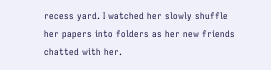recess yard. I watched her slowly shuffle her papers into folders as her new friends chatted with her.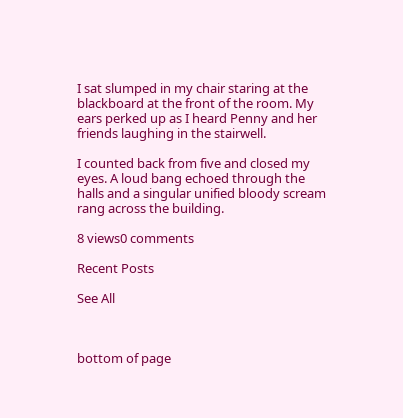I sat slumped in my chair staring at the blackboard at the front of the room. My ears perked up as I heard Penny and her friends laughing in the stairwell.

I counted back from five and closed my eyes. A loud bang echoed through the halls and a singular unified bloody scream rang across the building.

8 views0 comments

Recent Posts

See All



bottom of page